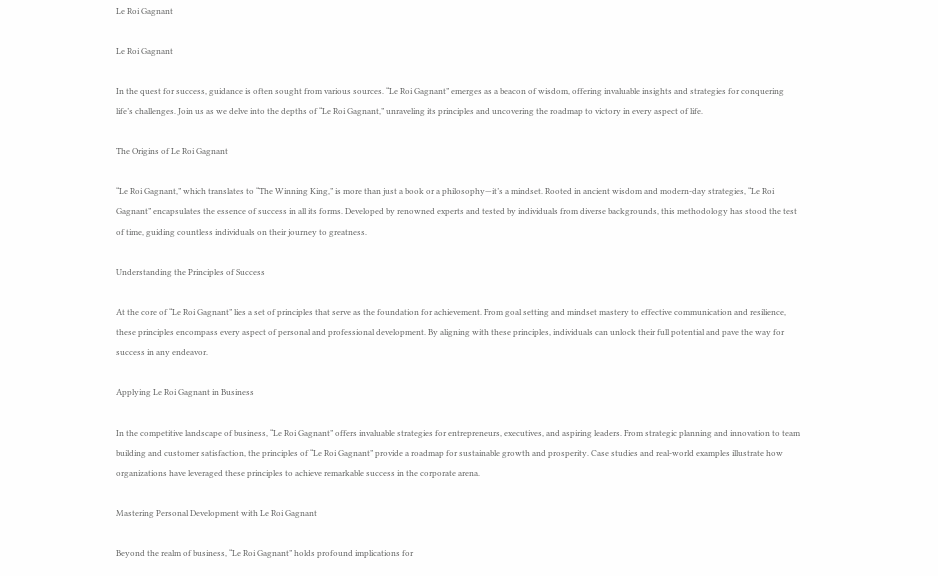Le Roi Gagnant

Le Roi Gagnant

In the quest for success, guidance is often sought from various sources. “Le Roi Gagnant” emerges as a beacon of wisdom, offering invaluable insights and strategies for conquering life’s challenges. Join us as we delve into the depths of “Le Roi Gagnant,” unraveling its principles and uncovering the roadmap to victory in every aspect of life.

The Origins of Le Roi Gagnant

“Le Roi Gagnant,” which translates to “The Winning King,” is more than just a book or a philosophy—it’s a mindset. Rooted in ancient wisdom and modern-day strategies, “Le Roi Gagnant” encapsulates the essence of success in all its forms. Developed by renowned experts and tested by individuals from diverse backgrounds, this methodology has stood the test of time, guiding countless individuals on their journey to greatness.

Understanding the Principles of Success

At the core of “Le Roi Gagnant” lies a set of principles that serve as the foundation for achievement. From goal setting and mindset mastery to effective communication and resilience, these principles encompass every aspect of personal and professional development. By aligning with these principles, individuals can unlock their full potential and pave the way for success in any endeavor.

Applying Le Roi Gagnant in Business

In the competitive landscape of business, “Le Roi Gagnant” offers invaluable strategies for entrepreneurs, executives, and aspiring leaders. From strategic planning and innovation to team building and customer satisfaction, the principles of “Le Roi Gagnant” provide a roadmap for sustainable growth and prosperity. Case studies and real-world examples illustrate how organizations have leveraged these principles to achieve remarkable success in the corporate arena.

Mastering Personal Development with Le Roi Gagnant

Beyond the realm of business, “Le Roi Gagnant” holds profound implications for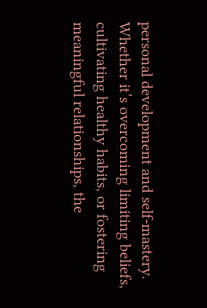personal development and self-mastery. Whether it’s overcoming limiting beliefs, cultivating healthy habits, or fostering meaningful relationships, the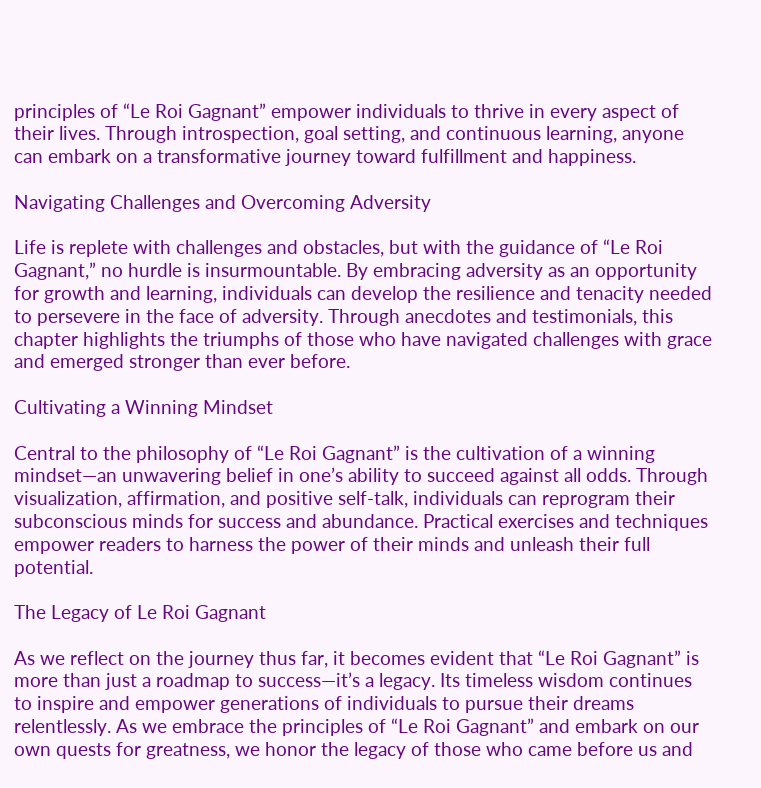principles of “Le Roi Gagnant” empower individuals to thrive in every aspect of their lives. Through introspection, goal setting, and continuous learning, anyone can embark on a transformative journey toward fulfillment and happiness.

Navigating Challenges and Overcoming Adversity

Life is replete with challenges and obstacles, but with the guidance of “Le Roi Gagnant,” no hurdle is insurmountable. By embracing adversity as an opportunity for growth and learning, individuals can develop the resilience and tenacity needed to persevere in the face of adversity. Through anecdotes and testimonials, this chapter highlights the triumphs of those who have navigated challenges with grace and emerged stronger than ever before.

Cultivating a Winning Mindset

Central to the philosophy of “Le Roi Gagnant” is the cultivation of a winning mindset—an unwavering belief in one’s ability to succeed against all odds. Through visualization, affirmation, and positive self-talk, individuals can reprogram their subconscious minds for success and abundance. Practical exercises and techniques empower readers to harness the power of their minds and unleash their full potential.

The Legacy of Le Roi Gagnant

As we reflect on the journey thus far, it becomes evident that “Le Roi Gagnant” is more than just a roadmap to success—it’s a legacy. Its timeless wisdom continues to inspire and empower generations of individuals to pursue their dreams relentlessly. As we embrace the principles of “Le Roi Gagnant” and embark on our own quests for greatness, we honor the legacy of those who came before us and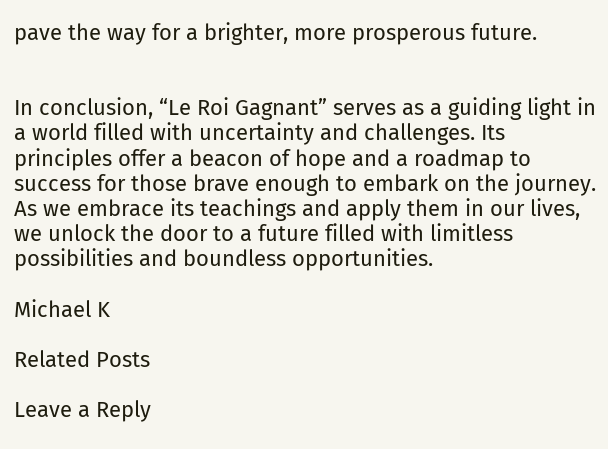pave the way for a brighter, more prosperous future.


In conclusion, “Le Roi Gagnant” serves as a guiding light in a world filled with uncertainty and challenges. Its principles offer a beacon of hope and a roadmap to success for those brave enough to embark on the journey. As we embrace its teachings and apply them in our lives, we unlock the door to a future filled with limitless possibilities and boundless opportunities.

Michael K

Related Posts

Leave a Reply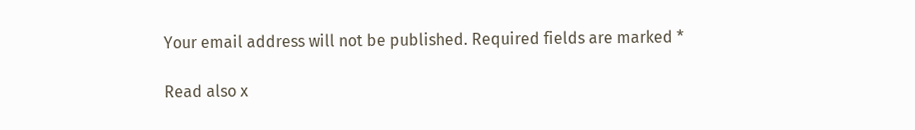Your email address will not be published. Required fields are marked *

Read also x